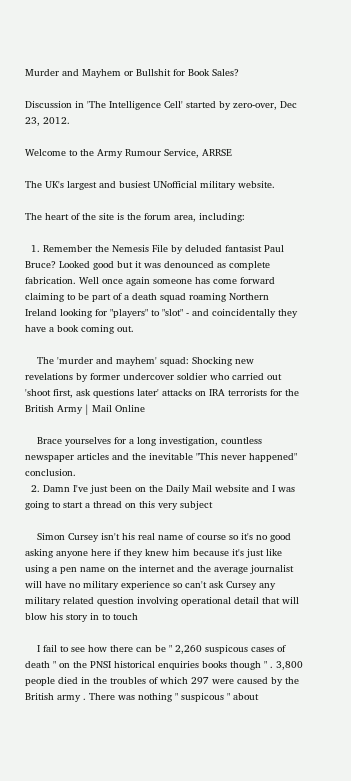Murder and Mayhem or Bullshit for Book Sales?

Discussion in 'The Intelligence Cell' started by zero-over, Dec 23, 2012.

Welcome to the Army Rumour Service, ARRSE

The UK's largest and busiest UNofficial military website.

The heart of the site is the forum area, including:

  1. Remember the Nemesis File by deluded fantasist Paul Bruce? Looked good but it was denounced as complete fabrication. Well once again someone has come forward claiming to be part of a death squad roaming Northern Ireland looking for "players" to "slot" - and coincidentally they have a book coming out.

    The 'murder and mayhem' squad: Shocking new revelations by former undercover soldier who carried out 'shoot first, ask questions later' attacks on IRA terrorists for the British Army | Mail Online

    Brace yourselves for a long investigation, countless newspaper articles and the inevitable "This never happened" conclusion.
  2. Damn I've just been on the Daily Mail website and I was going to start a thread on this very subject

    Simon Cursey isn't his real name of course so it's no good asking anyone here if they knew him because it's just like using a pen name on the internet and the average journalist will have no military experience so can't ask Cursey any military related question involving operational detail that will blow his story in to touch

    I fail to see how there can be " 2,260 suspicous cases of death " on the PNSI historical enquiries books though " . 3,800 people died in the troubles of which 297 were caused by the British army . There was nothing " suspicous " about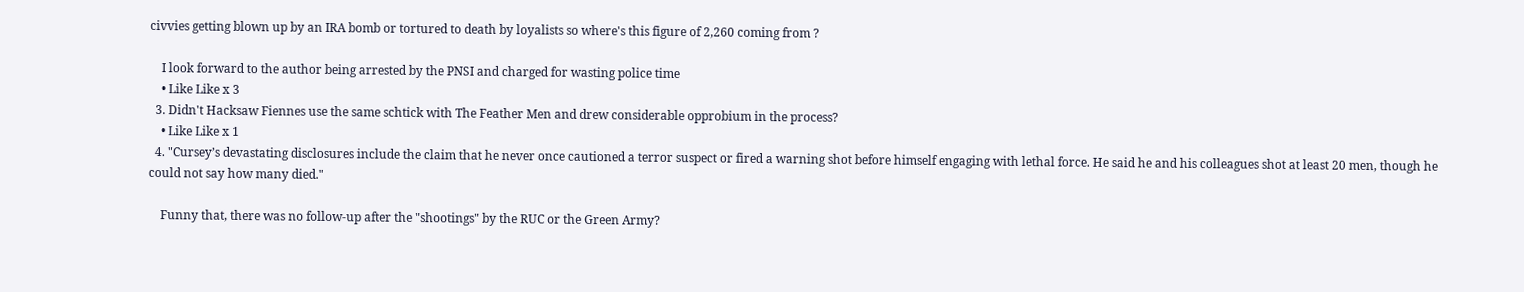civvies getting blown up by an IRA bomb or tortured to death by loyalists so where's this figure of 2,260 coming from ?

    I look forward to the author being arrested by the PNSI and charged for wasting police time
    • Like Like x 3
  3. Didn't Hacksaw Fiennes use the same schtick with The Feather Men and drew considerable opprobium in the process?
    • Like Like x 1
  4. "Cursey’s devastating disclosures include the claim that he never once cautioned a terror suspect or fired a warning shot before himself engaging with lethal force. He said he and his colleagues shot at least 20 men, though he could not say how many died."

    Funny that, there was no follow-up after the "shootings" by the RUC or the Green Army?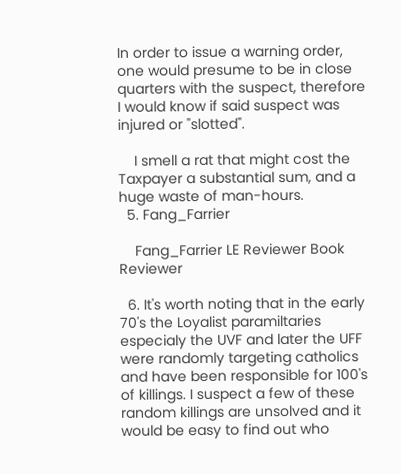In order to issue a warning order, one would presume to be in close quarters with the suspect, therefore I would know if said suspect was injured or "slotted".

    I smell a rat that might cost the Taxpayer a substantial sum, and a huge waste of man-hours.
  5. Fang_Farrier

    Fang_Farrier LE Reviewer Book Reviewer

  6. It's worth noting that in the early 70's the Loyalist paramiltaries especialy the UVF and later the UFF were randomly targeting catholics and have been responsible for 100's of killings. I suspect a few of these random killings are unsolved and it would be easy to find out who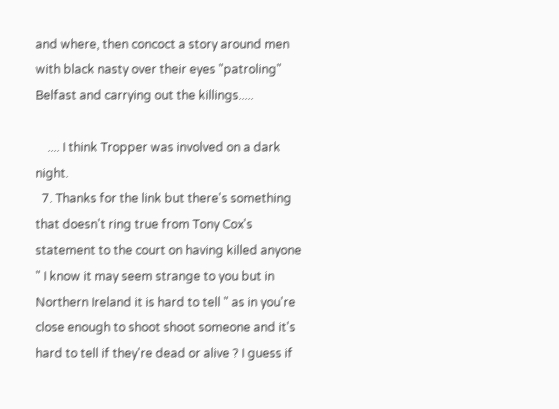and where, then concoct a story around men with black nasty over their eyes "patroling" Belfast and carrying out the killings.....

    .... I think Tropper was involved on a dark night.
  7. Thanks for the link but there's something that doesn't ring true from Tony Cox's statement to the court on having killed anyone " I know it may seem strange to you but in Northern Ireland it is hard to tell " as in you're close enough to shoot shoot someone and it's hard to tell if they're dead or alive ? I guess if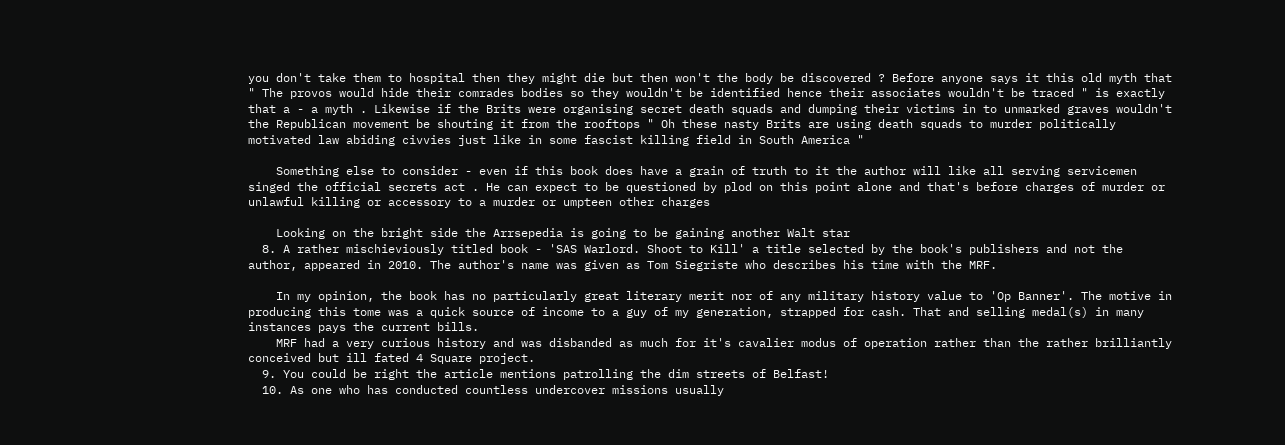you don't take them to hospital then they might die but then won't the body be discovered ? Before anyone says it this old myth that " The provos would hide their comrades bodies so they wouldn't be identified hence their associates wouldn't be traced " is exactly that a - a myth . Likewise if the Brits were organising secret death squads and dumping their victims in to unmarked graves wouldn't the Republican movement be shouting it from the rooftops " Oh these nasty Brits are using death squads to murder politically motivated law abiding civvies just like in some fascist killing field in South America "

    Something else to consider - even if this book does have a grain of truth to it the author will like all serving servicemen singed the official secrets act . He can expect to be questioned by plod on this point alone and that's before charges of murder or unlawful killing or accessory to a murder or umpteen other charges

    Looking on the bright side the Arrsepedia is going to be gaining another Walt star
  8. A rather mischieviously titled book - 'SAS Warlord. Shoot to Kill' a title selected by the book's publishers and not the author, appeared in 2010. The author's name was given as Tom Siegriste who describes his time with the MRF.

    In my opinion, the book has no particularly great literary merit nor of any military history value to 'Op Banner'. The motive in producing this tome was a quick source of income to a guy of my generation, strapped for cash. That and selling medal(s) in many instances pays the current bills.
    MRF had a very curious history and was disbanded as much for it's cavalier modus of operation rather than the rather brilliantly conceived but ill fated 4 Square project.
  9. You could be right the article mentions patrolling the dim streets of Belfast!
  10. As one who has conducted countless undercover missions usually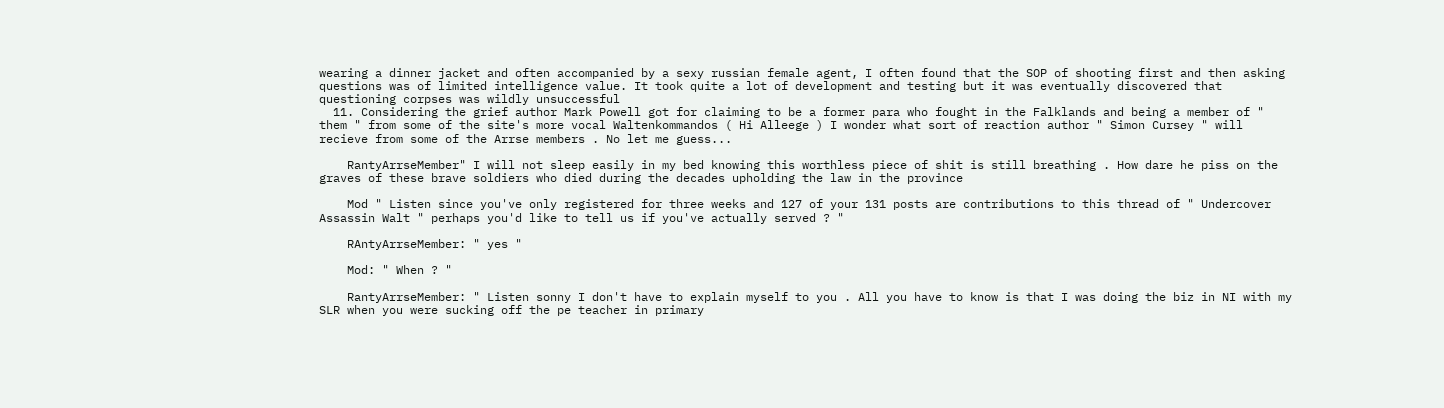wearing a dinner jacket and often accompanied by a sexy russian female agent, I often found that the SOP of shooting first and then asking questions was of limited intelligence value. It took quite a lot of development and testing but it was eventually discovered that questioning corpses was wildly unsuccessful
  11. Considering the grief author Mark Powell got for claiming to be a former para who fought in the Falklands and being a member of " them " from some of the site's more vocal Waltenkommandos ( Hi Alleege ) I wonder what sort of reaction author " Simon Cursey " will recieve from some of the Arrse members . No let me guess...

    RantyArrseMember" I will not sleep easily in my bed knowing this worthless piece of shit is still breathing . How dare he piss on the graves of these brave soldiers who died during the decades upholding the law in the province

    Mod " Listen since you've only registered for three weeks and 127 of your 131 posts are contributions to this thread of " Undercover Assassin Walt " perhaps you'd like to tell us if you've actually served ? "

    RAntyArrseMember: " yes "

    Mod: " When ? "

    RantyArrseMember: " Listen sonny I don't have to explain myself to you . All you have to know is that I was doing the biz in NI with my SLR when you were sucking off the pe teacher in primary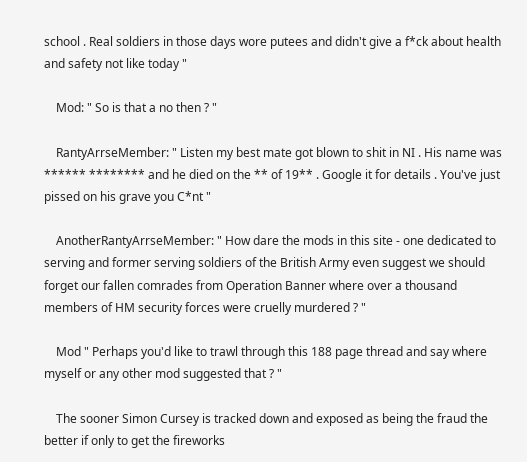school . Real soldiers in those days wore putees and didn't give a f*ck about health and safety not like today "

    Mod: " So is that a no then ? "

    RantyArrseMember: " Listen my best mate got blown to shit in NI . His name was ****** ******** and he died on the ** of 19** . Google it for details . You've just pissed on his grave you C*nt "

    AnotherRantyArrseMember: " How dare the mods in this site - one dedicated to serving and former serving soldiers of the British Army even suggest we should forget our fallen comrades from Operation Banner where over a thousand members of HM security forces were cruelly murdered ? "

    Mod " Perhaps you'd like to trawl through this 188 page thread and say where myself or any other mod suggested that ? "

    The sooner Simon Cursey is tracked down and exposed as being the fraud the better if only to get the fireworks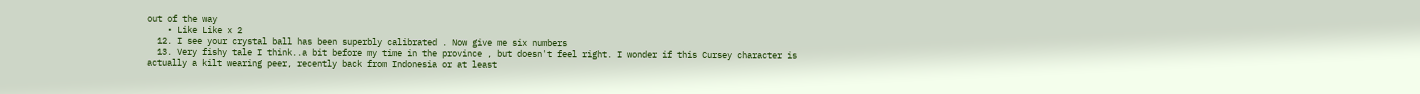out of the way
    • Like Like x 2
  12. I see your crystal ball has been superbly calibrated . Now give me six numbers
  13. Very fishy tale I think..a bit before my time in the province , but doesn't feel right. I wonder if this Cursey character is actually a kilt wearing peer, recently back from Indonesia or at least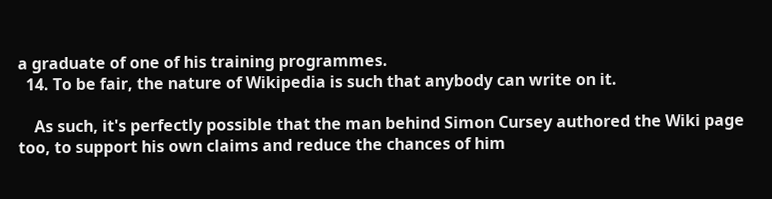a graduate of one of his training programmes.
  14. To be fair, the nature of Wikipedia is such that anybody can write on it.

    As such, it's perfectly possible that the man behind Simon Cursey authored the Wiki page too, to support his own claims and reduce the chances of him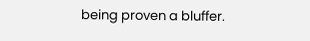being proven a bluffer.